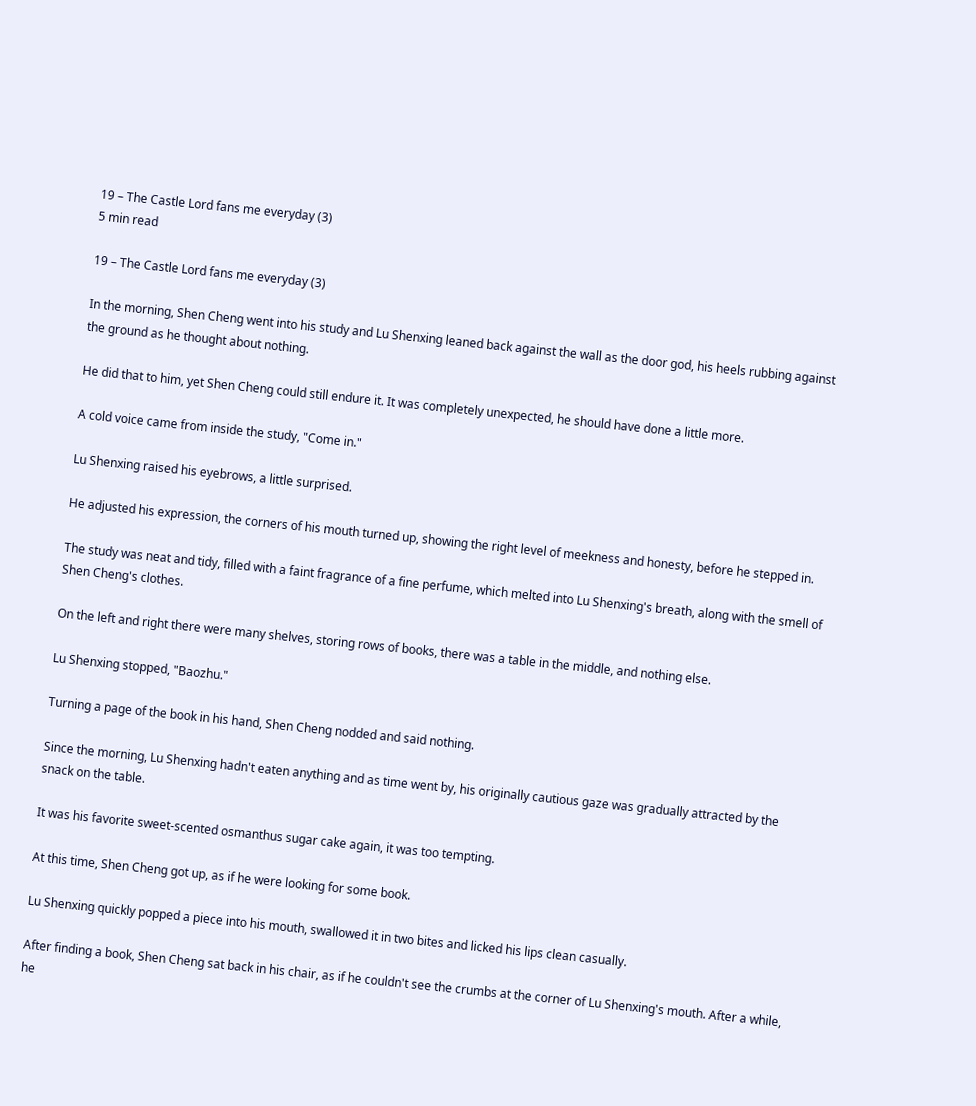19 – The Castle Lord fans me everyday (3)
5 min read

19 – The Castle Lord fans me everyday (3)

In the morning, Shen Cheng went into his study and Lu Shenxing leaned back against the wall as the door god, his heels rubbing against the ground as he thought about nothing.

He did that to him, yet Shen Cheng could still endure it. It was completely unexpected, he should have done a little more.

A cold voice came from inside the study, "Come in."

Lu Shenxing raised his eyebrows, a little surprised.

He adjusted his expression, the corners of his mouth turned up, showing the right level of meekness and honesty, before he stepped in.

The study was neat and tidy, filled with a faint fragrance of a fine perfume, which melted into Lu Shenxing's breath, along with the smell of Shen Cheng's clothes.

On the left and right there were many shelves, storing rows of books, there was a table in the middle, and nothing else.

Lu Shenxing stopped, "Baozhu."

Turning a page of the book in his hand, Shen Cheng nodded and said nothing.

Since the morning, Lu Shenxing hadn't eaten anything and as time went by, his originally cautious gaze was gradually attracted by the snack on the table.

It was his favorite sweet-scented osmanthus sugar cake again, it was too tempting.

At this time, Shen Cheng got up, as if he were looking for some book.

Lu Shenxing quickly popped a piece into his mouth, swallowed it in two bites and licked his lips clean casually.

After finding a book, Shen Cheng sat back in his chair, as if he couldn't see the crumbs at the corner of Lu Shenxing's mouth. After a while, he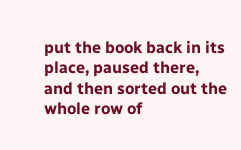put the book back in its place, paused there, and then sorted out the whole row of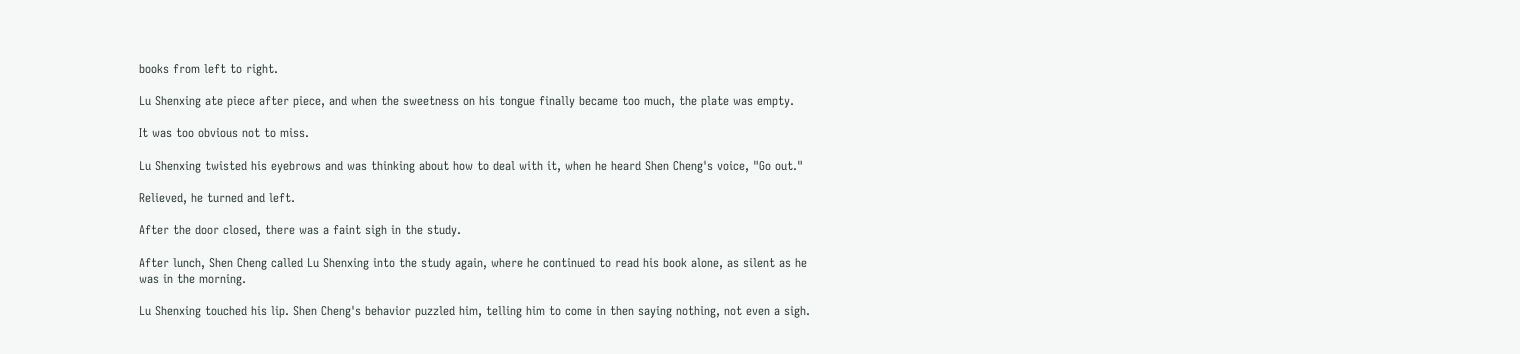books from left to right.

Lu Shenxing ate piece after piece, and when the sweetness on his tongue finally became too much, the plate was empty.

It was too obvious not to miss.

Lu Shenxing twisted his eyebrows and was thinking about how to deal with it, when he heard Shen Cheng's voice, "Go out."

Relieved, he turned and left.

After the door closed, there was a faint sigh in the study.

After lunch, Shen Cheng called Lu Shenxing into the study again, where he continued to read his book alone, as silent as he was in the morning.

Lu Shenxing touched his lip. Shen Cheng's behavior puzzled him, telling him to come in then saying nothing, not even a sigh.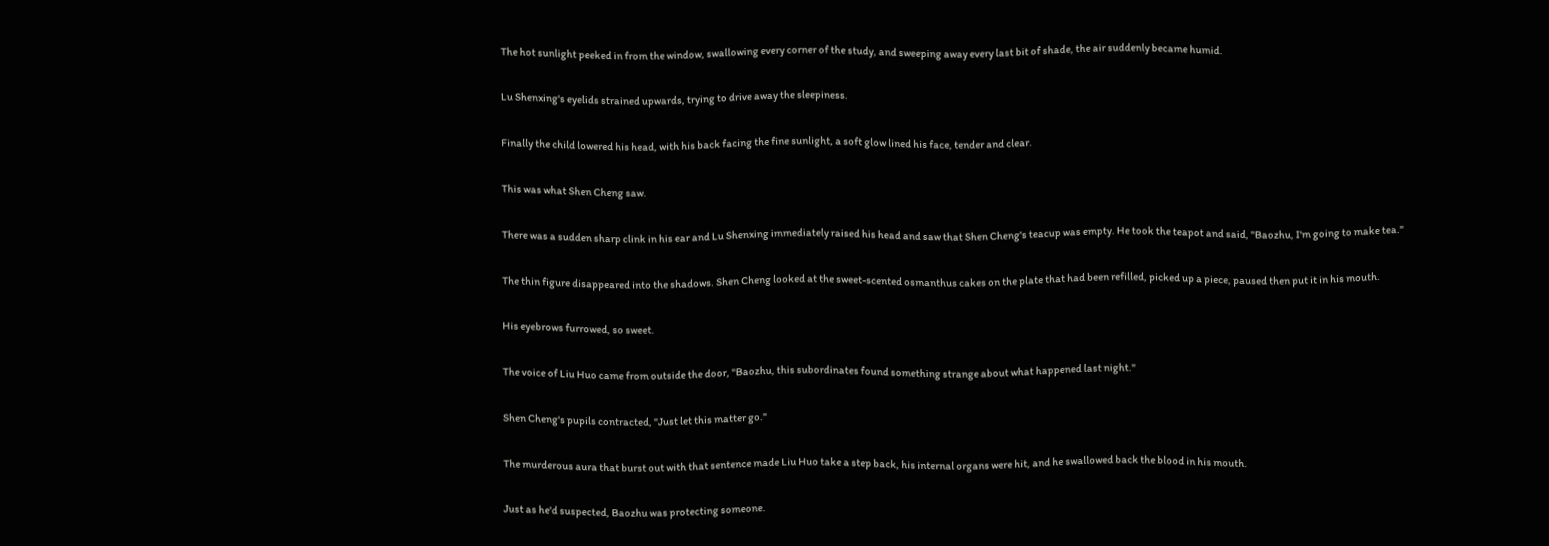The hot sunlight peeked in from the window, swallowing every corner of the study, and sweeping away every last bit of shade, the air suddenly became humid.

Lu Shenxing's eyelids strained upwards, trying to drive away the sleepiness.

Finally the child lowered his head, with his back facing the fine sunlight, a soft glow lined his face, tender and clear.

This was what Shen Cheng saw.

There was a sudden sharp clink in his ear and Lu Shenxing immediately raised his head and saw that Shen Cheng's teacup was empty. He took the teapot and said, "Baozhu, I'm going to make tea."

The thin figure disappeared into the shadows. Shen Cheng looked at the sweet-scented osmanthus cakes on the plate that had been refilled, picked up a piece, paused then put it in his mouth.

His eyebrows furrowed, so sweet.

The voice of Liu Huo came from outside the door, "Baozhu, this subordinates found something strange about what happened last night."

Shen Cheng's pupils contracted, "Just let this matter go."

The murderous aura that burst out with that sentence made Liu Huo take a step back, his internal organs were hit, and he swallowed back the blood in his mouth.

Just as he'd suspected, Baozhu was protecting someone.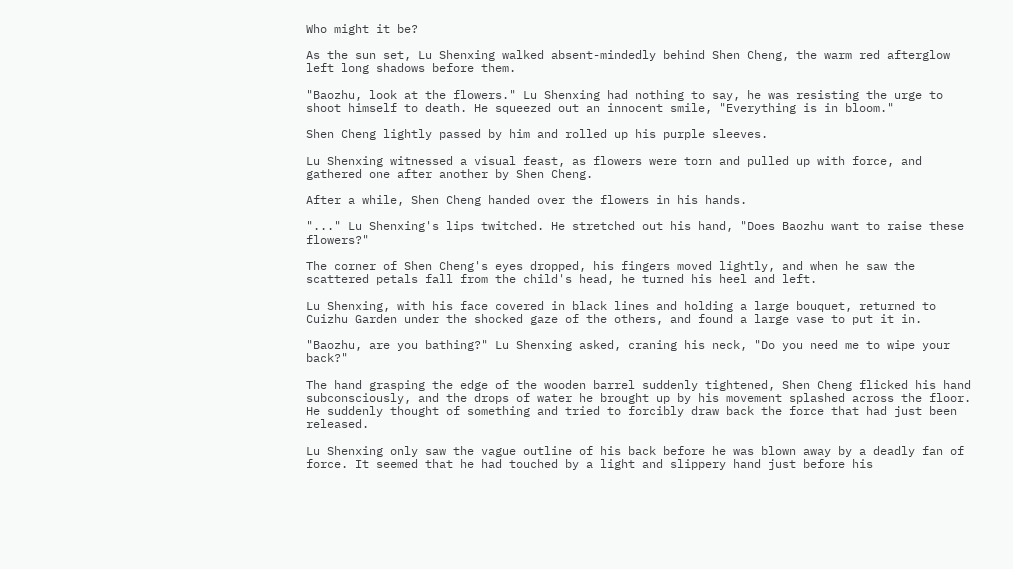Who might it be?

As the sun set, Lu Shenxing walked absent-mindedly behind Shen Cheng, the warm red afterglow left long shadows before them.

"Baozhu, look at the flowers." Lu Shenxing had nothing to say, he was resisting the urge to shoot himself to death. He squeezed out an innocent smile, "Everything is in bloom."

Shen Cheng lightly passed by him and rolled up his purple sleeves.

Lu Shenxing witnessed a visual feast, as flowers were torn and pulled up with force, and gathered one after another by Shen Cheng.

After a while, Shen Cheng handed over the flowers in his hands.

"..." Lu Shenxing's lips twitched. He stretched out his hand, "Does Baozhu want to raise these flowers?"

The corner of Shen Cheng's eyes dropped, his fingers moved lightly, and when he saw the scattered petals fall from the child's head, he turned his heel and left.

Lu Shenxing, with his face covered in black lines and holding a large bouquet, returned to Cuizhu Garden under the shocked gaze of the others, and found a large vase to put it in.

"Baozhu, are you bathing?" Lu Shenxing asked, craning his neck, "Do you need me to wipe your back?"

The hand grasping the edge of the wooden barrel suddenly tightened, Shen Cheng flicked his hand subconsciously, and the drops of water he brought up by his movement splashed across the floor. He suddenly thought of something and tried to forcibly draw back the force that had just been released.

Lu Shenxing only saw the vague outline of his back before he was blown away by a deadly fan of force. It seemed that he had touched by a light and slippery hand just before his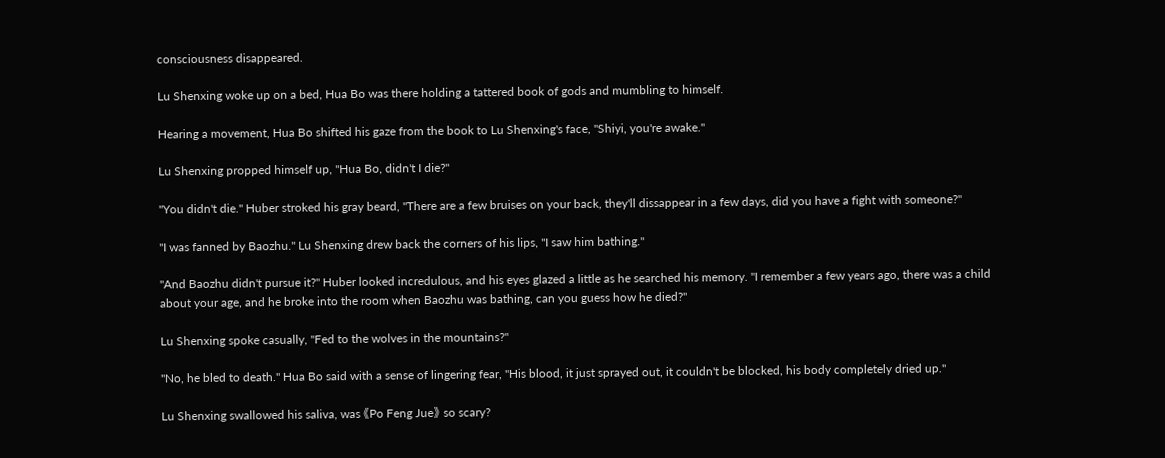consciousness disappeared.

Lu Shenxing woke up on a bed, Hua Bo was there holding a tattered book of gods and mumbling to himself.

Hearing a movement, Hua Bo shifted his gaze from the book to Lu Shenxing's face, "Shiyi, you're awake."

Lu Shenxing propped himself up, "Hua Bo, didn't I die?"

"You didn't die." Huber stroked his gray beard, "There are a few bruises on your back, they'll dissappear in a few days, did you have a fight with someone?"

"I was fanned by Baozhu." Lu Shenxing drew back the corners of his lips, "I saw him bathing."

"And Baozhu didn't pursue it?" Huber looked incredulous, and his eyes glazed a little as he searched his memory. "I remember a few years ago, there was a child about your age, and he broke into the room when Baozhu was bathing, can you guess how he died?"

Lu Shenxing spoke casually, "Fed to the wolves in the mountains?"

"No, he bled to death." Hua Bo said with a sense of lingering fear, "His blood, it just sprayed out, it couldn't be blocked, his body completely dried up."

Lu Shenxing swallowed his saliva, was 《Po Feng Jue》 so scary?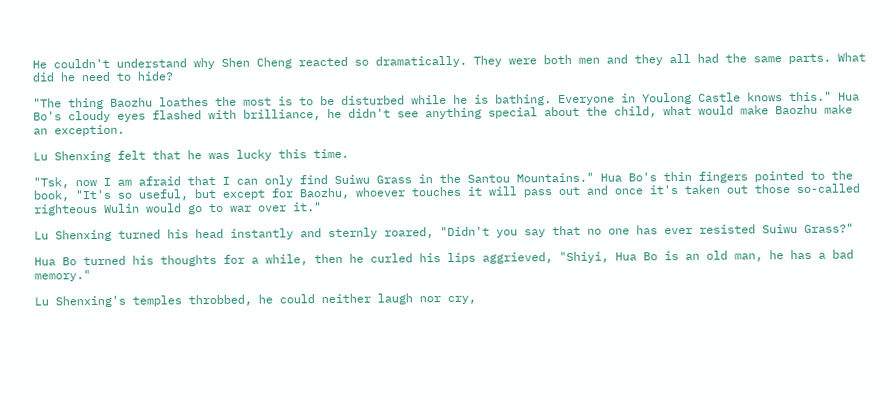He couldn't understand why Shen Cheng reacted so dramatically. They were both men and they all had the same parts. What did he need to hide?

"The thing Baozhu loathes the most is to be disturbed while he is bathing. Everyone in Youlong Castle knows this." Hua Bo's cloudy eyes flashed with brilliance, he didn't see anything special about the child, what would make Baozhu make an exception.

Lu Shenxing felt that he was lucky this time.

"Tsk, now I am afraid that I can only find Suiwu Grass in the Santou Mountains." Hua Bo's thin fingers pointed to the book, "It's so useful, but except for Baozhu, whoever touches it will pass out and once it's taken out those so-called righteous Wulin would go to war over it."

Lu Shenxing turned his head instantly and sternly roared, "Didn't you say that no one has ever resisted Suiwu Grass?"

Hua Bo turned his thoughts for a while, then he curled his lips aggrieved, "Shiyi, Hua Bo is an old man, he has a bad memory."

Lu Shenxing's temples throbbed, he could neither laugh nor cry,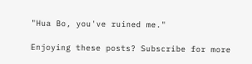"Hua Bo, you've ruined me."

Enjoying these posts? Subscribe for more